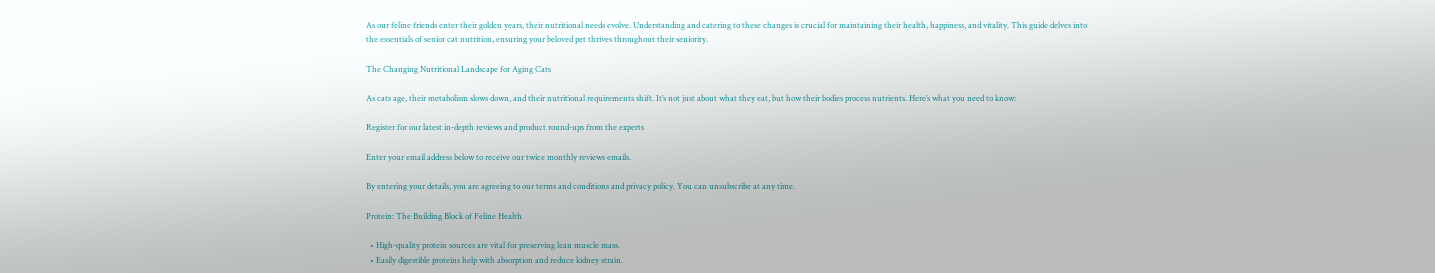As our feline friends enter their golden years, their nutritional needs evolve. Understanding and catering to these changes is crucial for maintaining their health, happiness, and vitality. This guide delves into the essentials of senior cat nutrition, ensuring your beloved pet thrives throughout their seniority.

The Changing Nutritional Landscape for Aging Cats

As cats age, their metabolism slows down, and their nutritional requirements shift. It’s not just about what they eat, but how their bodies process nutrients. Here’s what you need to know:

Register for our latest in-depth reviews and product round-ups from the experts

Enter your email address below to receive our twice monthly reviews emails.

By entering your details, you are agreeing to our terms and conditions and privacy policy. You can unsubscribe at any time.

Protein: The Building Block of Feline Health

  • High-quality protein sources are vital for preserving lean muscle mass.
  • Easily digestible proteins help with absorption and reduce kidney strain.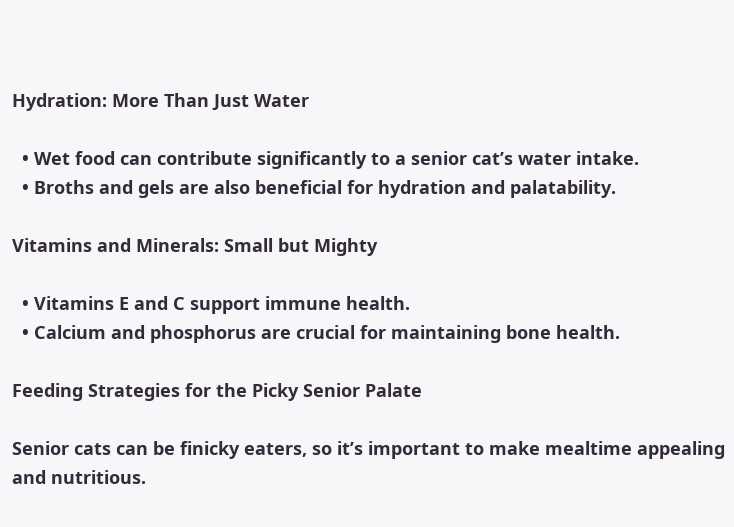Hydration: More Than Just Water

  • Wet food can contribute significantly to a senior cat’s water intake.
  • Broths and gels are also beneficial for hydration and palatability.

Vitamins and Minerals: Small but Mighty

  • Vitamins E and C support immune health.
  • Calcium and phosphorus are crucial for maintaining bone health.

Feeding Strategies for the Picky Senior Palate

Senior cats can be finicky eaters, so it’s important to make mealtime appealing and nutritious.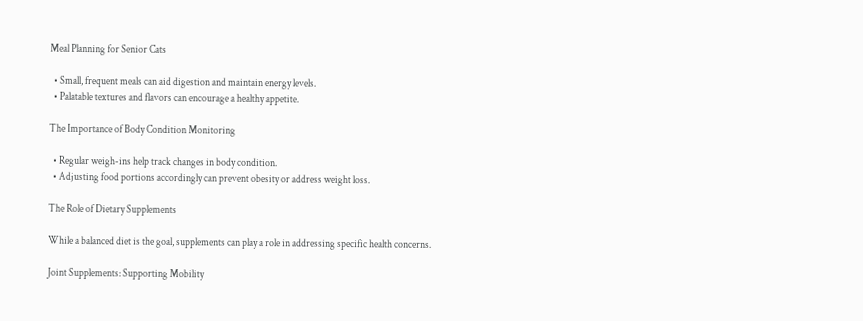Meal Planning for Senior Cats

  • Small, frequent meals can aid digestion and maintain energy levels.
  • Palatable textures and flavors can encourage a healthy appetite.

The Importance of Body Condition Monitoring

  • Regular weigh-ins help track changes in body condition.
  • Adjusting food portions accordingly can prevent obesity or address weight loss.

The Role of Dietary Supplements

While a balanced diet is the goal, supplements can play a role in addressing specific health concerns.

Joint Supplements: Supporting Mobility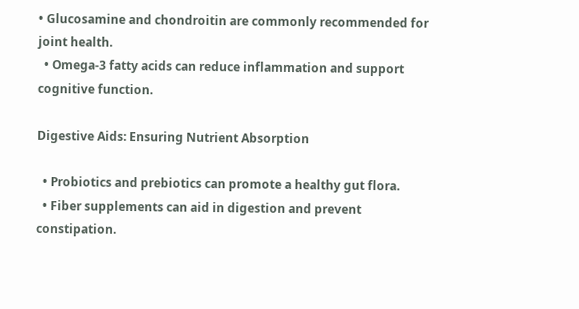• Glucosamine and chondroitin are commonly recommended for joint health.
  • Omega-3 fatty acids can reduce inflammation and support cognitive function.

Digestive Aids: Ensuring Nutrient Absorption

  • Probiotics and prebiotics can promote a healthy gut flora.
  • Fiber supplements can aid in digestion and prevent constipation.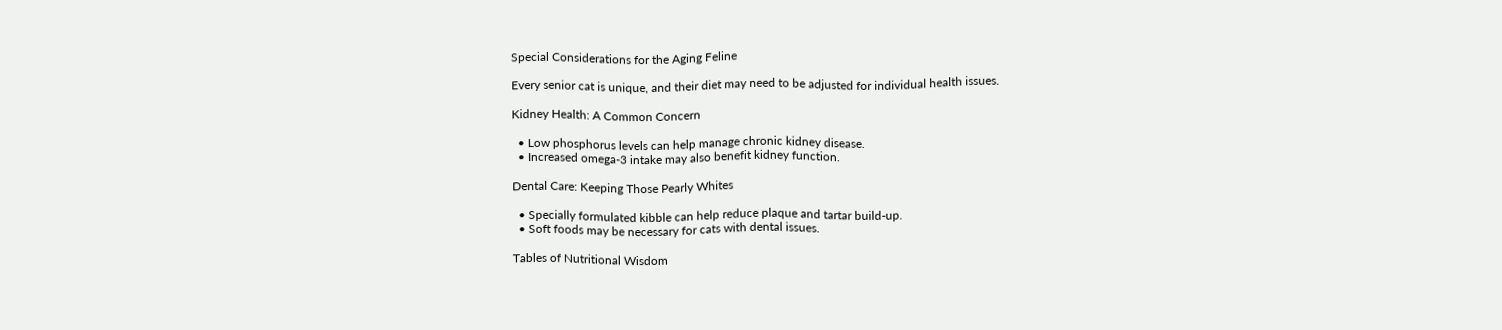Special Considerations for the Aging Feline

Every senior cat is unique, and their diet may need to be adjusted for individual health issues.

Kidney Health: A Common Concern

  • Low phosphorus levels can help manage chronic kidney disease.
  • Increased omega-3 intake may also benefit kidney function.

Dental Care: Keeping Those Pearly Whites

  • Specially formulated kibble can help reduce plaque and tartar build-up.
  • Soft foods may be necessary for cats with dental issues.

Tables of Nutritional Wisdom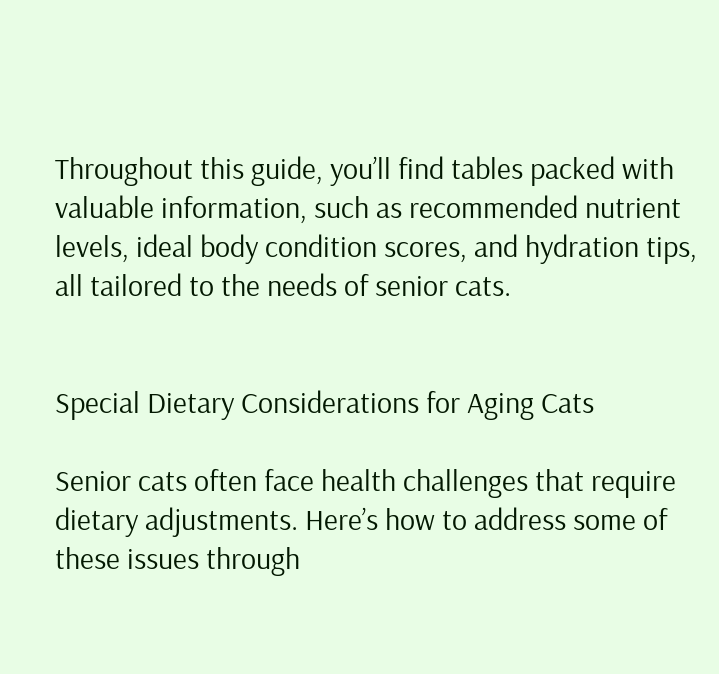Throughout this guide, you’ll find tables packed with valuable information, such as recommended nutrient levels, ideal body condition scores, and hydration tips, all tailored to the needs of senior cats.


Special Dietary Considerations for Aging Cats

Senior cats often face health challenges that require dietary adjustments. Here’s how to address some of these issues through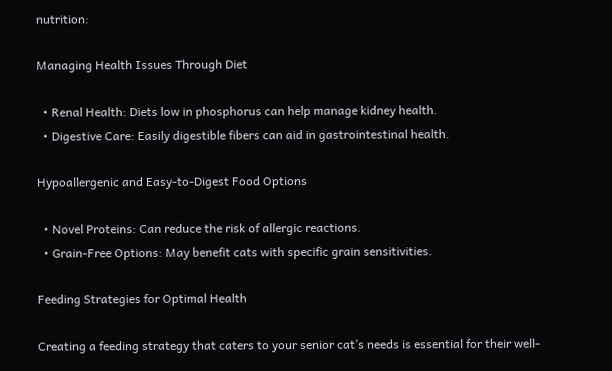nutrition:

Managing Health Issues Through Diet

  • Renal Health: Diets low in phosphorus can help manage kidney health.
  • Digestive Care: Easily digestible fibers can aid in gastrointestinal health.

Hypoallergenic and Easy-to-Digest Food Options

  • Novel Proteins: Can reduce the risk of allergic reactions.
  • Grain-Free Options: May benefit cats with specific grain sensitivities.

Feeding Strategies for Optimal Health

Creating a feeding strategy that caters to your senior cat’s needs is essential for their well-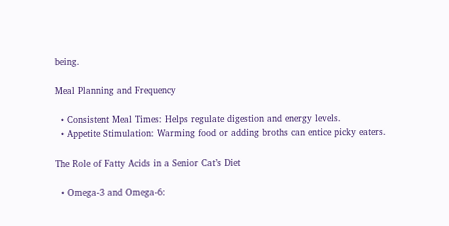being.

Meal Planning and Frequency

  • Consistent Meal Times: Helps regulate digestion and energy levels.
  • Appetite Stimulation: Warming food or adding broths can entice picky eaters.

The Role of Fatty Acids in a Senior Cat’s Diet

  • Omega-3 and Omega-6: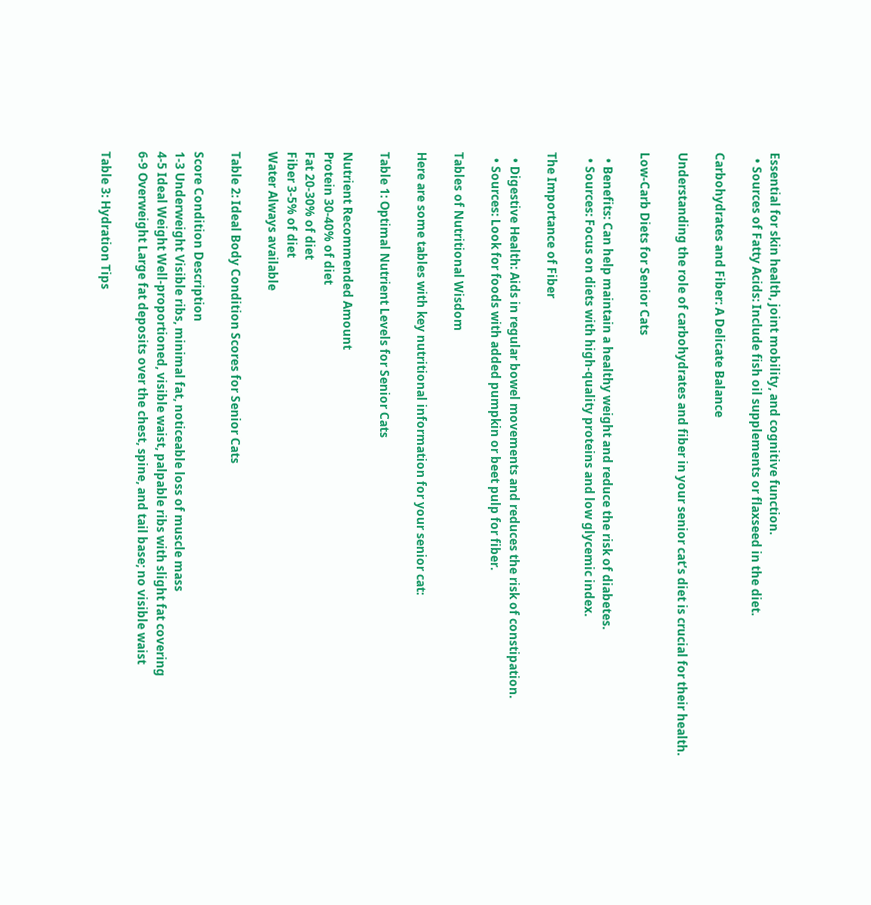Essential for skin health, joint mobility, and cognitive function.
  • Sources of Fatty Acids: Include fish oil supplements or flaxseed in the diet.

Carbohydrates and Fiber: A Delicate Balance

Understanding the role of carbohydrates and fiber in your senior cat’s diet is crucial for their health.

Low-Carb Diets for Senior Cats

  • Benefits: Can help maintain a healthy weight and reduce the risk of diabetes.
  • Sources: Focus on diets with high-quality proteins and low glycemic index.

The Importance of Fiber

  • Digestive Health: Aids in regular bowel movements and reduces the risk of constipation.
  • Sources: Look for foods with added pumpkin or beet pulp for fiber.

Tables of Nutritional Wisdom

Here are some tables with key nutritional information for your senior cat:

Table 1: Optimal Nutrient Levels for Senior Cats

Nutrient Recommended Amount
Protein 30-40% of diet
Fat 20-30% of diet
Fiber 3-5% of diet
Water Always available

Table 2: Ideal Body Condition Scores for Senior Cats

Score Condition Description
1-3 Underweight Visible ribs, minimal fat, noticeable loss of muscle mass
4-5 Ideal Weight Well-proportioned, visible waist, palpable ribs with slight fat covering
6-9 Overweight Large fat deposits over the chest, spine, and tail base; no visible waist

Table 3: Hydration Tips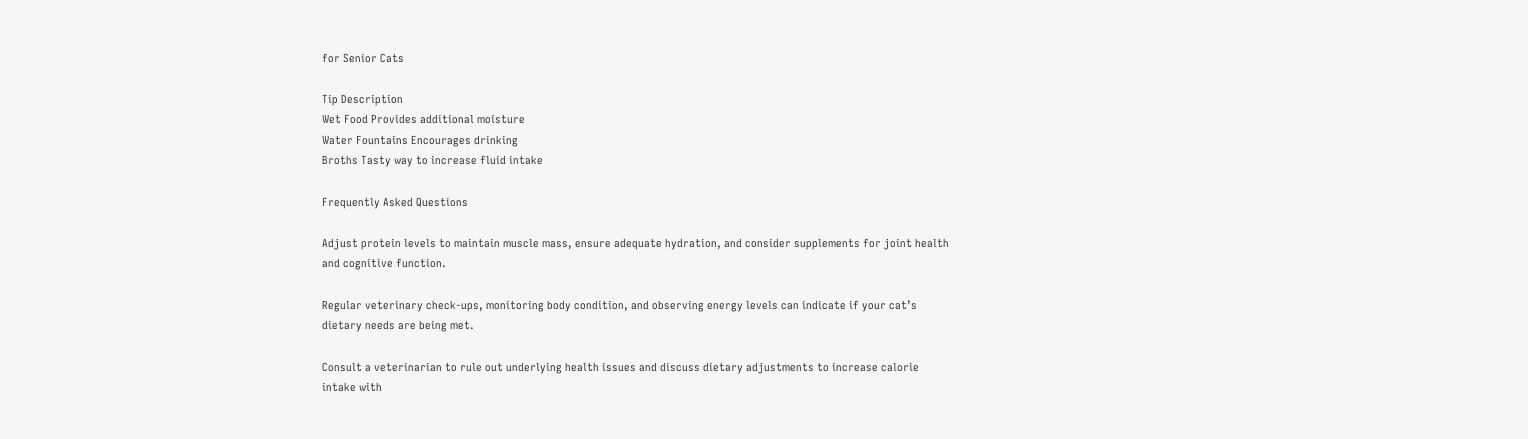for Senior Cats

Tip Description
Wet Food Provides additional moisture
Water Fountains Encourages drinking
Broths Tasty way to increase fluid intake

Frequently Asked Questions

Adjust protein levels to maintain muscle mass, ensure adequate hydration, and consider supplements for joint health and cognitive function.

Regular veterinary check-ups, monitoring body condition, and observing energy levels can indicate if your cat’s dietary needs are being met.

Consult a veterinarian to rule out underlying health issues and discuss dietary adjustments to increase calorie intake with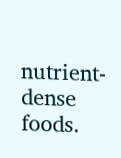nutrient-dense foods.